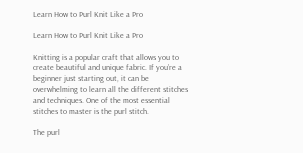Learn How to Purl Knit Like a Pro

Learn How to Purl Knit Like a Pro

Knitting is a popular craft that allows you to create beautiful and unique fabric. If you’re a beginner just starting out, it can be overwhelming to learn all the different stitches and techniques. One of the most essential stitches to master is the purl stitch.

The purl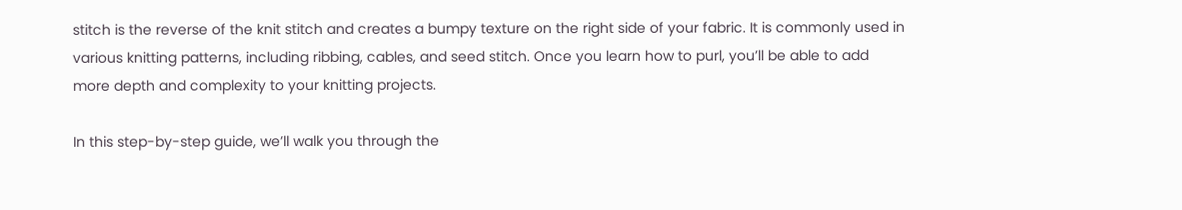stitch is the reverse of the knit stitch and creates a bumpy texture on the right side of your fabric. It is commonly used in various knitting patterns, including ribbing, cables, and seed stitch. Once you learn how to purl, you’ll be able to add more depth and complexity to your knitting projects.

In this step-by-step guide, we’ll walk you through the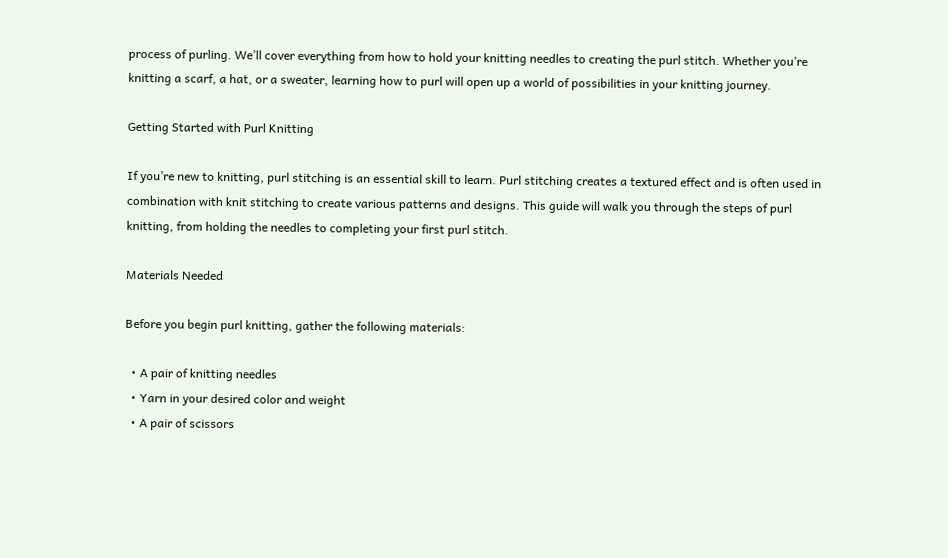process of purling. We’ll cover everything from how to hold your knitting needles to creating the purl stitch. Whether you’re knitting a scarf, a hat, or a sweater, learning how to purl will open up a world of possibilities in your knitting journey.

Getting Started with Purl Knitting

If you’re new to knitting, purl stitching is an essential skill to learn. Purl stitching creates a textured effect and is often used in combination with knit stitching to create various patterns and designs. This guide will walk you through the steps of purl knitting, from holding the needles to completing your first purl stitch.

Materials Needed

Before you begin purl knitting, gather the following materials:

  • A pair of knitting needles
  • Yarn in your desired color and weight
  • A pair of scissors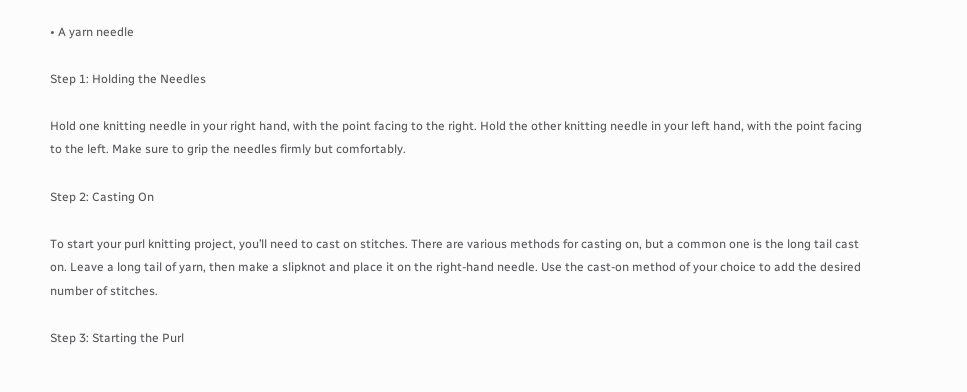• A yarn needle

Step 1: Holding the Needles

Hold one knitting needle in your right hand, with the point facing to the right. Hold the other knitting needle in your left hand, with the point facing to the left. Make sure to grip the needles firmly but comfortably.

Step 2: Casting On

To start your purl knitting project, you’ll need to cast on stitches. There are various methods for casting on, but a common one is the long tail cast on. Leave a long tail of yarn, then make a slipknot and place it on the right-hand needle. Use the cast-on method of your choice to add the desired number of stitches.

Step 3: Starting the Purl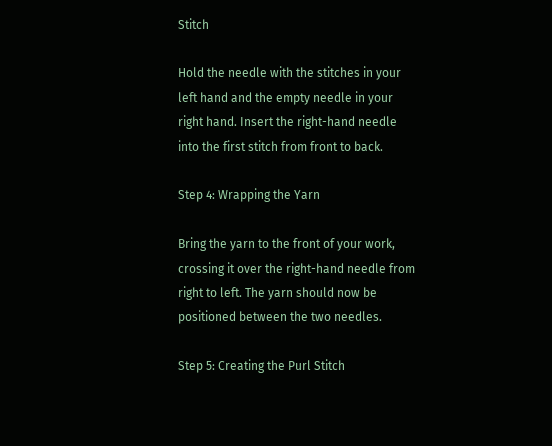Stitch

Hold the needle with the stitches in your left hand and the empty needle in your right hand. Insert the right-hand needle into the first stitch from front to back.

Step 4: Wrapping the Yarn

Bring the yarn to the front of your work, crossing it over the right-hand needle from right to left. The yarn should now be positioned between the two needles.

Step 5: Creating the Purl Stitch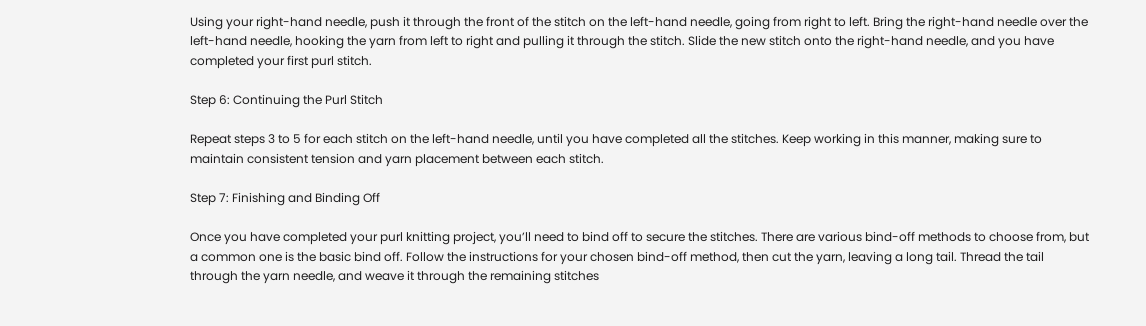Using your right-hand needle, push it through the front of the stitch on the left-hand needle, going from right to left. Bring the right-hand needle over the left-hand needle, hooking the yarn from left to right and pulling it through the stitch. Slide the new stitch onto the right-hand needle, and you have completed your first purl stitch.

Step 6: Continuing the Purl Stitch

Repeat steps 3 to 5 for each stitch on the left-hand needle, until you have completed all the stitches. Keep working in this manner, making sure to maintain consistent tension and yarn placement between each stitch.

Step 7: Finishing and Binding Off

Once you have completed your purl knitting project, you’ll need to bind off to secure the stitches. There are various bind-off methods to choose from, but a common one is the basic bind off. Follow the instructions for your chosen bind-off method, then cut the yarn, leaving a long tail. Thread the tail through the yarn needle, and weave it through the remaining stitches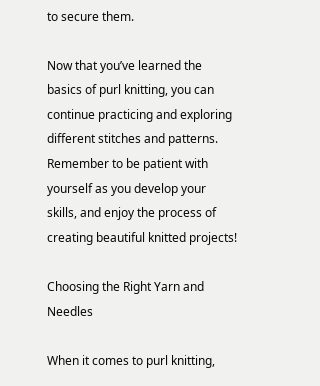to secure them.

Now that you’ve learned the basics of purl knitting, you can continue practicing and exploring different stitches and patterns. Remember to be patient with yourself as you develop your skills, and enjoy the process of creating beautiful knitted projects!

Choosing the Right Yarn and Needles

When it comes to purl knitting,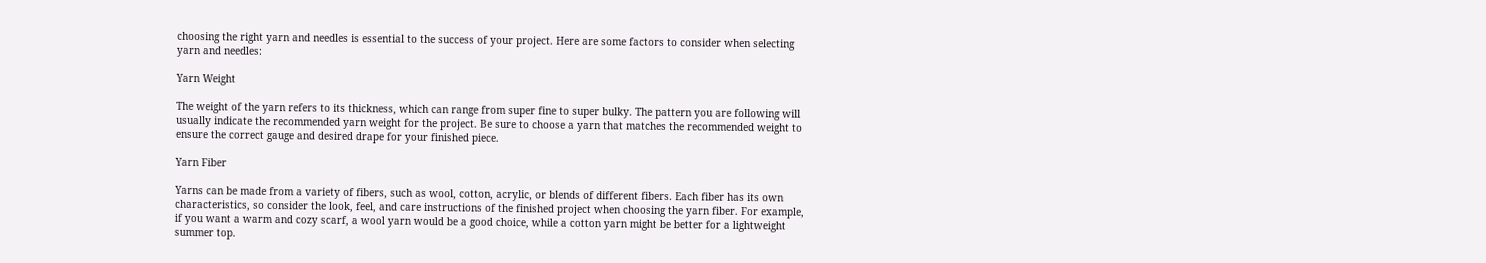choosing the right yarn and needles is essential to the success of your project. Here are some factors to consider when selecting yarn and needles:

Yarn Weight

The weight of the yarn refers to its thickness, which can range from super fine to super bulky. The pattern you are following will usually indicate the recommended yarn weight for the project. Be sure to choose a yarn that matches the recommended weight to ensure the correct gauge and desired drape for your finished piece.

Yarn Fiber

Yarns can be made from a variety of fibers, such as wool, cotton, acrylic, or blends of different fibers. Each fiber has its own characteristics, so consider the look, feel, and care instructions of the finished project when choosing the yarn fiber. For example, if you want a warm and cozy scarf, a wool yarn would be a good choice, while a cotton yarn might be better for a lightweight summer top.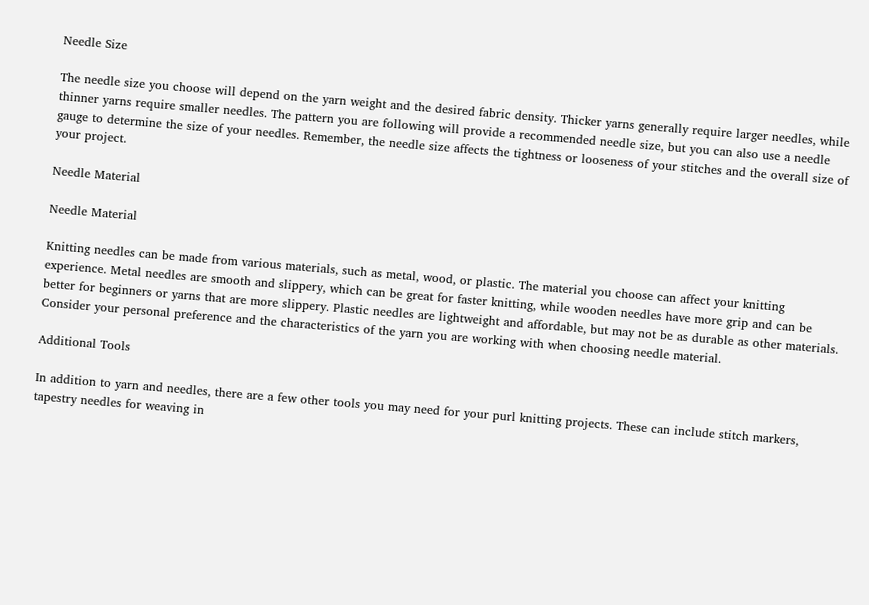Needle Size

The needle size you choose will depend on the yarn weight and the desired fabric density. Thicker yarns generally require larger needles, while thinner yarns require smaller needles. The pattern you are following will provide a recommended needle size, but you can also use a needle gauge to determine the size of your needles. Remember, the needle size affects the tightness or looseness of your stitches and the overall size of your project.

Needle Material

Needle Material

Knitting needles can be made from various materials, such as metal, wood, or plastic. The material you choose can affect your knitting experience. Metal needles are smooth and slippery, which can be great for faster knitting, while wooden needles have more grip and can be better for beginners or yarns that are more slippery. Plastic needles are lightweight and affordable, but may not be as durable as other materials. Consider your personal preference and the characteristics of the yarn you are working with when choosing needle material.

Additional Tools

In addition to yarn and needles, there are a few other tools you may need for your purl knitting projects. These can include stitch markers, tapestry needles for weaving in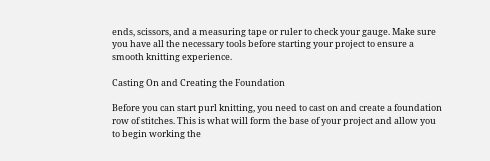ends, scissors, and a measuring tape or ruler to check your gauge. Make sure you have all the necessary tools before starting your project to ensure a smooth knitting experience.

Casting On and Creating the Foundation

Before you can start purl knitting, you need to cast on and create a foundation row of stitches. This is what will form the base of your project and allow you to begin working the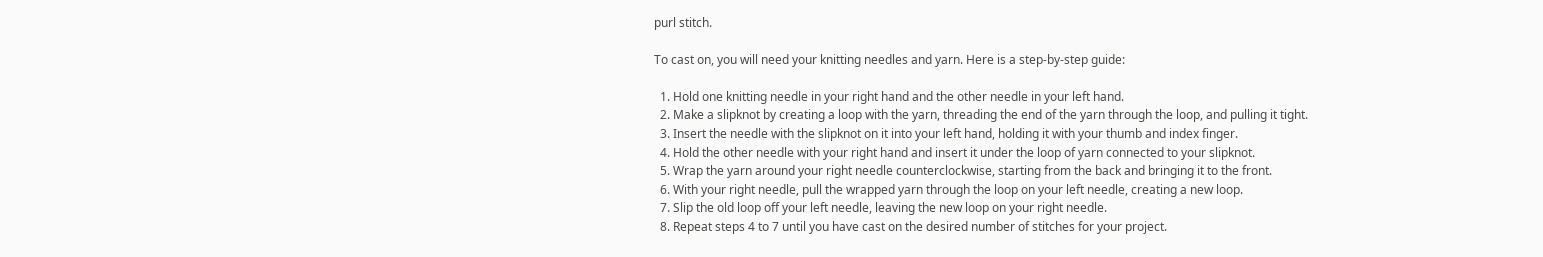purl stitch.

To cast on, you will need your knitting needles and yarn. Here is a step-by-step guide:

  1. Hold one knitting needle in your right hand and the other needle in your left hand.
  2. Make a slipknot by creating a loop with the yarn, threading the end of the yarn through the loop, and pulling it tight.
  3. Insert the needle with the slipknot on it into your left hand, holding it with your thumb and index finger.
  4. Hold the other needle with your right hand and insert it under the loop of yarn connected to your slipknot.
  5. Wrap the yarn around your right needle counterclockwise, starting from the back and bringing it to the front.
  6. With your right needle, pull the wrapped yarn through the loop on your left needle, creating a new loop.
  7. Slip the old loop off your left needle, leaving the new loop on your right needle.
  8. Repeat steps 4 to 7 until you have cast on the desired number of stitches for your project.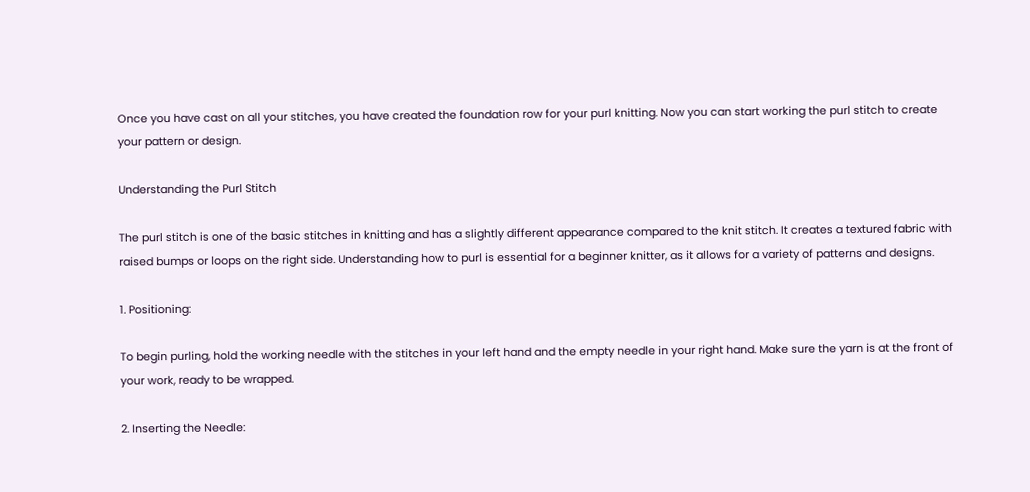Once you have cast on all your stitches, you have created the foundation row for your purl knitting. Now you can start working the purl stitch to create your pattern or design.

Understanding the Purl Stitch

The purl stitch is one of the basic stitches in knitting and has a slightly different appearance compared to the knit stitch. It creates a textured fabric with raised bumps or loops on the right side. Understanding how to purl is essential for a beginner knitter, as it allows for a variety of patterns and designs.

1. Positioning:

To begin purling, hold the working needle with the stitches in your left hand and the empty needle in your right hand. Make sure the yarn is at the front of your work, ready to be wrapped.

2. Inserting the Needle: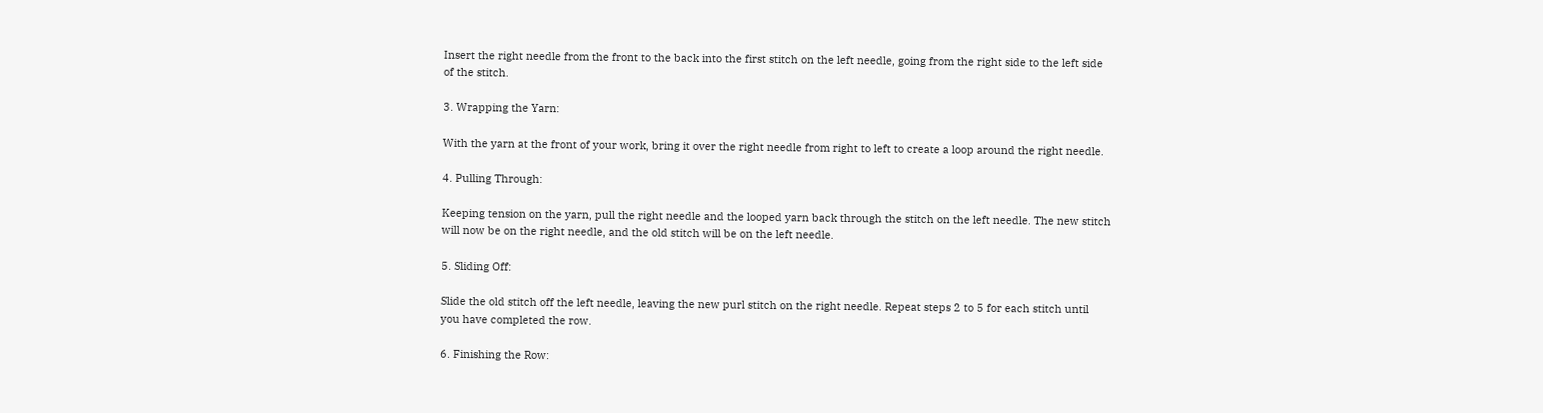Insert the right needle from the front to the back into the first stitch on the left needle, going from the right side to the left side of the stitch.

3. Wrapping the Yarn:

With the yarn at the front of your work, bring it over the right needle from right to left to create a loop around the right needle.

4. Pulling Through:

Keeping tension on the yarn, pull the right needle and the looped yarn back through the stitch on the left needle. The new stitch will now be on the right needle, and the old stitch will be on the left needle.

5. Sliding Off:

Slide the old stitch off the left needle, leaving the new purl stitch on the right needle. Repeat steps 2 to 5 for each stitch until you have completed the row.

6. Finishing the Row: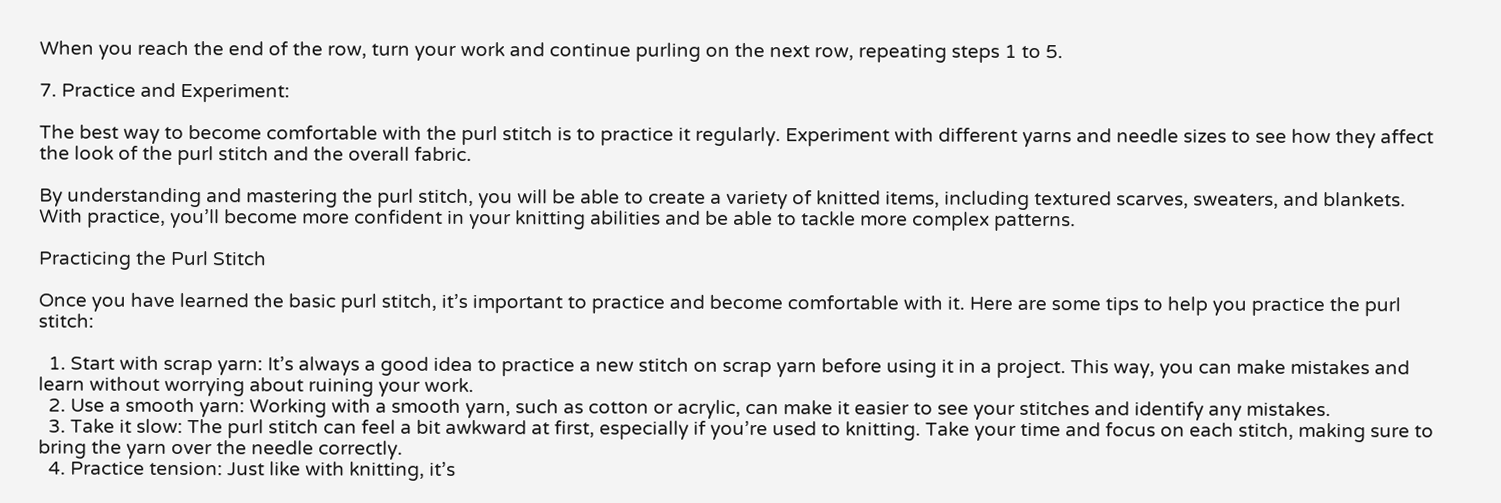When you reach the end of the row, turn your work and continue purling on the next row, repeating steps 1 to 5.

7. Practice and Experiment:

The best way to become comfortable with the purl stitch is to practice it regularly. Experiment with different yarns and needle sizes to see how they affect the look of the purl stitch and the overall fabric.

By understanding and mastering the purl stitch, you will be able to create a variety of knitted items, including textured scarves, sweaters, and blankets. With practice, you’ll become more confident in your knitting abilities and be able to tackle more complex patterns.

Practicing the Purl Stitch

Once you have learned the basic purl stitch, it’s important to practice and become comfortable with it. Here are some tips to help you practice the purl stitch:

  1. Start with scrap yarn: It’s always a good idea to practice a new stitch on scrap yarn before using it in a project. This way, you can make mistakes and learn without worrying about ruining your work.
  2. Use a smooth yarn: Working with a smooth yarn, such as cotton or acrylic, can make it easier to see your stitches and identify any mistakes.
  3. Take it slow: The purl stitch can feel a bit awkward at first, especially if you’re used to knitting. Take your time and focus on each stitch, making sure to bring the yarn over the needle correctly.
  4. Practice tension: Just like with knitting, it’s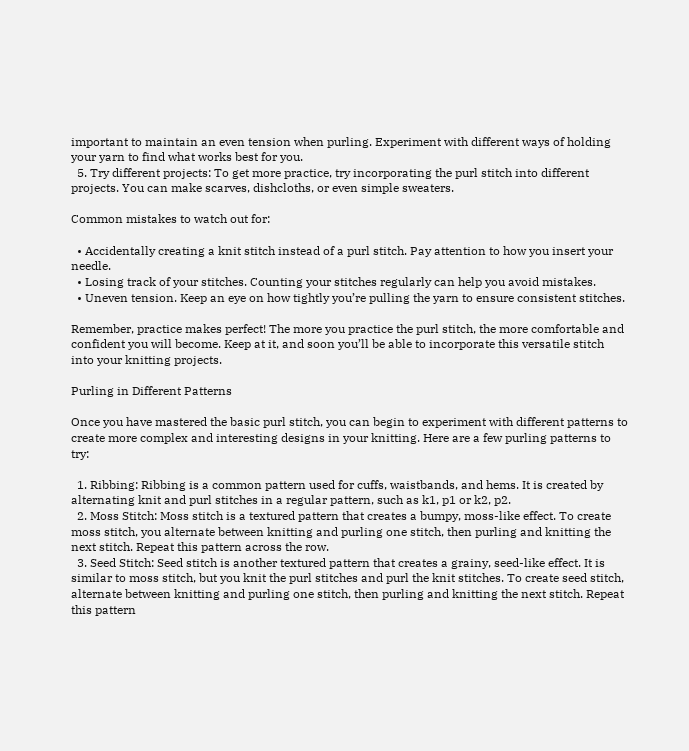important to maintain an even tension when purling. Experiment with different ways of holding your yarn to find what works best for you.
  5. Try different projects: To get more practice, try incorporating the purl stitch into different projects. You can make scarves, dishcloths, or even simple sweaters.

Common mistakes to watch out for:

  • Accidentally creating a knit stitch instead of a purl stitch. Pay attention to how you insert your needle.
  • Losing track of your stitches. Counting your stitches regularly can help you avoid mistakes.
  • Uneven tension. Keep an eye on how tightly you’re pulling the yarn to ensure consistent stitches.

Remember, practice makes perfect! The more you practice the purl stitch, the more comfortable and confident you will become. Keep at it, and soon you’ll be able to incorporate this versatile stitch into your knitting projects.

Purling in Different Patterns

Once you have mastered the basic purl stitch, you can begin to experiment with different patterns to create more complex and interesting designs in your knitting. Here are a few purling patterns to try:

  1. Ribbing: Ribbing is a common pattern used for cuffs, waistbands, and hems. It is created by alternating knit and purl stitches in a regular pattern, such as k1, p1 or k2, p2.
  2. Moss Stitch: Moss stitch is a textured pattern that creates a bumpy, moss-like effect. To create moss stitch, you alternate between knitting and purling one stitch, then purling and knitting the next stitch. Repeat this pattern across the row.
  3. Seed Stitch: Seed stitch is another textured pattern that creates a grainy, seed-like effect. It is similar to moss stitch, but you knit the purl stitches and purl the knit stitches. To create seed stitch, alternate between knitting and purling one stitch, then purling and knitting the next stitch. Repeat this pattern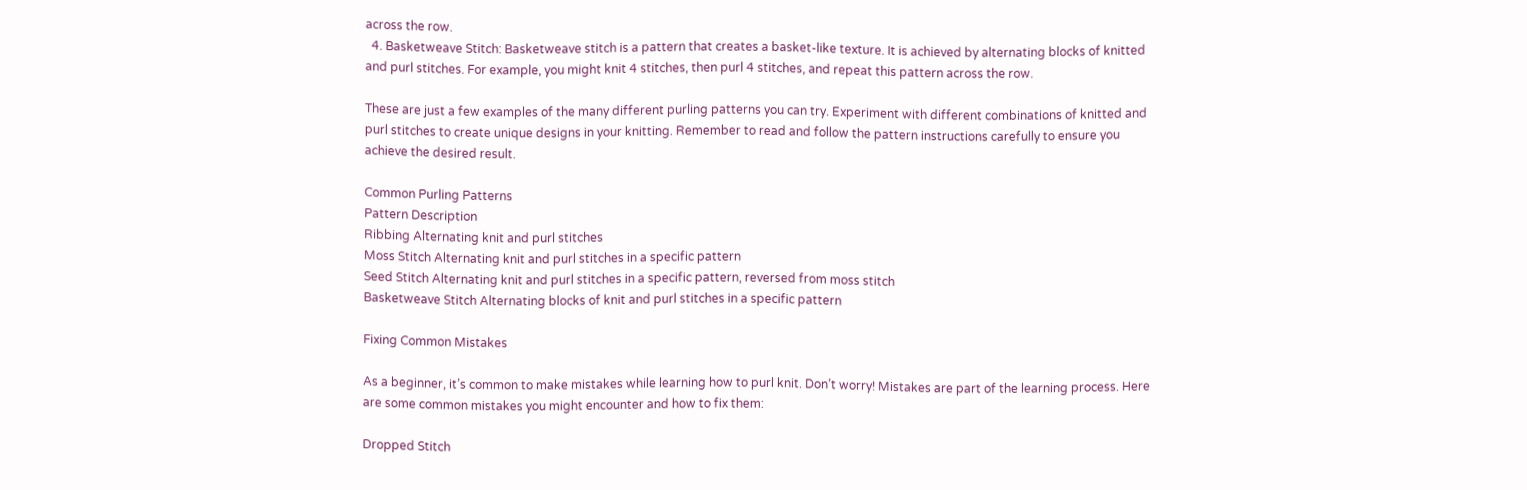across the row.
  4. Basketweave Stitch: Basketweave stitch is a pattern that creates a basket-like texture. It is achieved by alternating blocks of knitted and purl stitches. For example, you might knit 4 stitches, then purl 4 stitches, and repeat this pattern across the row.

These are just a few examples of the many different purling patterns you can try. Experiment with different combinations of knitted and purl stitches to create unique designs in your knitting. Remember to read and follow the pattern instructions carefully to ensure you achieve the desired result.

Common Purling Patterns
Pattern Description
Ribbing Alternating knit and purl stitches
Moss Stitch Alternating knit and purl stitches in a specific pattern
Seed Stitch Alternating knit and purl stitches in a specific pattern, reversed from moss stitch
Basketweave Stitch Alternating blocks of knit and purl stitches in a specific pattern

Fixing Common Mistakes

As a beginner, it’s common to make mistakes while learning how to purl knit. Don’t worry! Mistakes are part of the learning process. Here are some common mistakes you might encounter and how to fix them:

Dropped Stitch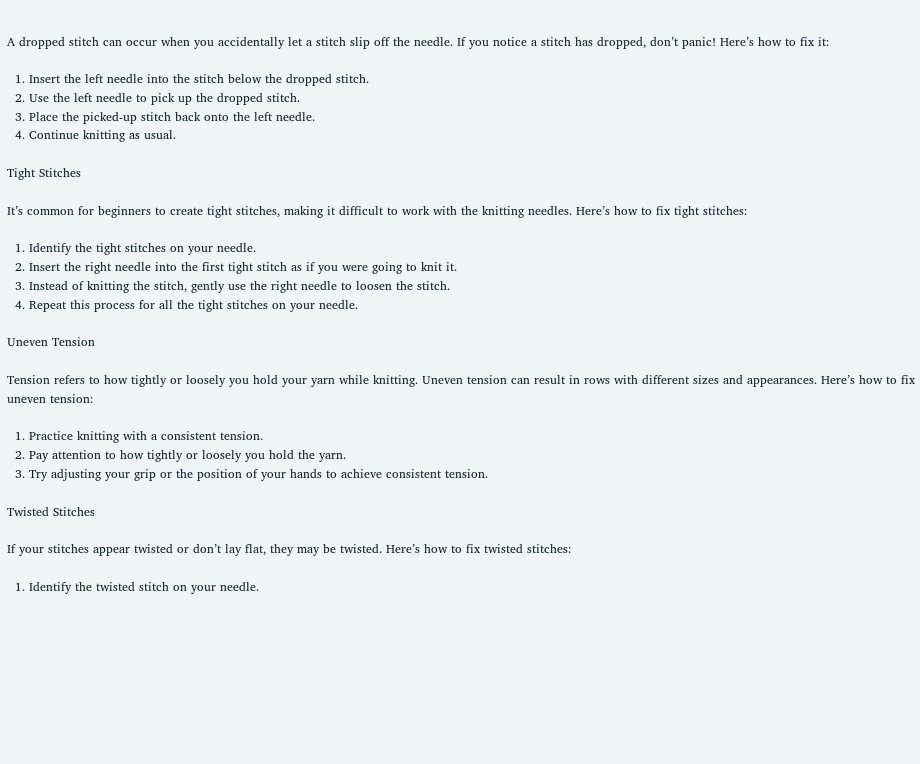A dropped stitch can occur when you accidentally let a stitch slip off the needle. If you notice a stitch has dropped, don’t panic! Here’s how to fix it:

  1. Insert the left needle into the stitch below the dropped stitch.
  2. Use the left needle to pick up the dropped stitch.
  3. Place the picked-up stitch back onto the left needle.
  4. Continue knitting as usual.

Tight Stitches

It’s common for beginners to create tight stitches, making it difficult to work with the knitting needles. Here’s how to fix tight stitches:

  1. Identify the tight stitches on your needle.
  2. Insert the right needle into the first tight stitch as if you were going to knit it.
  3. Instead of knitting the stitch, gently use the right needle to loosen the stitch.
  4. Repeat this process for all the tight stitches on your needle.

Uneven Tension

Tension refers to how tightly or loosely you hold your yarn while knitting. Uneven tension can result in rows with different sizes and appearances. Here’s how to fix uneven tension:

  1. Practice knitting with a consistent tension.
  2. Pay attention to how tightly or loosely you hold the yarn.
  3. Try adjusting your grip or the position of your hands to achieve consistent tension.

Twisted Stitches

If your stitches appear twisted or don’t lay flat, they may be twisted. Here’s how to fix twisted stitches:

  1. Identify the twisted stitch on your needle.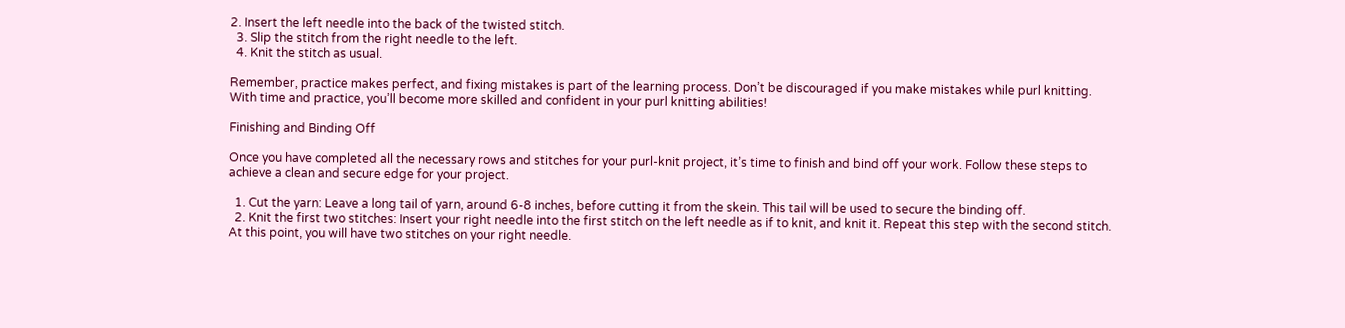2. Insert the left needle into the back of the twisted stitch.
  3. Slip the stitch from the right needle to the left.
  4. Knit the stitch as usual.

Remember, practice makes perfect, and fixing mistakes is part of the learning process. Don’t be discouraged if you make mistakes while purl knitting. With time and practice, you’ll become more skilled and confident in your purl knitting abilities!

Finishing and Binding Off

Once you have completed all the necessary rows and stitches for your purl-knit project, it’s time to finish and bind off your work. Follow these steps to achieve a clean and secure edge for your project.

  1. Cut the yarn: Leave a long tail of yarn, around 6-8 inches, before cutting it from the skein. This tail will be used to secure the binding off.
  2. Knit the first two stitches: Insert your right needle into the first stitch on the left needle as if to knit, and knit it. Repeat this step with the second stitch. At this point, you will have two stitches on your right needle.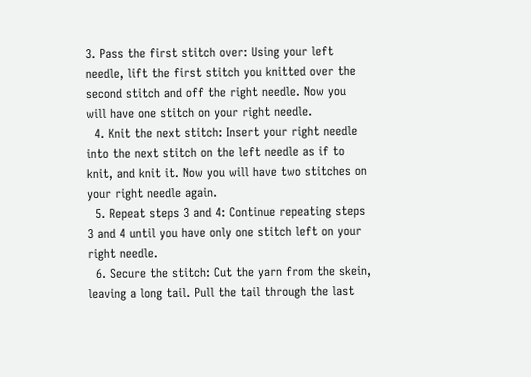3. Pass the first stitch over: Using your left needle, lift the first stitch you knitted over the second stitch and off the right needle. Now you will have one stitch on your right needle.
  4. Knit the next stitch: Insert your right needle into the next stitch on the left needle as if to knit, and knit it. Now you will have two stitches on your right needle again.
  5. Repeat steps 3 and 4: Continue repeating steps 3 and 4 until you have only one stitch left on your right needle.
  6. Secure the stitch: Cut the yarn from the skein, leaving a long tail. Pull the tail through the last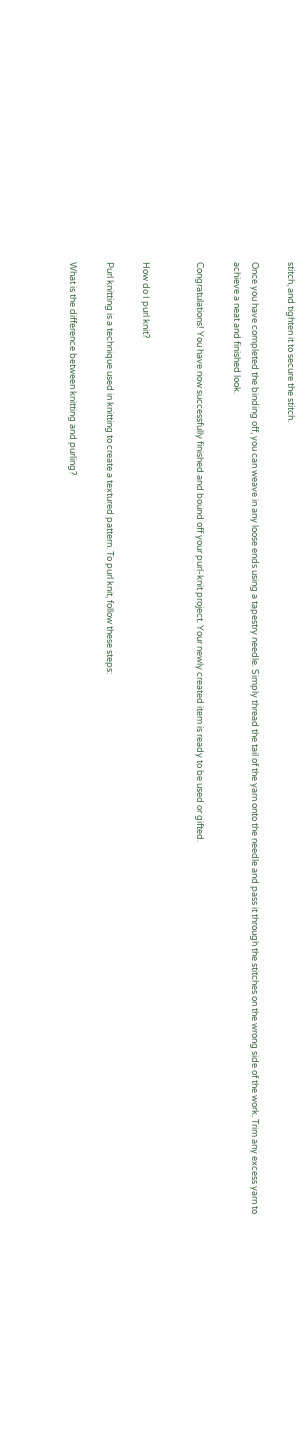stitch, and tighten it to secure the stitch.

Once you have completed the binding off, you can weave in any loose ends using a tapestry needle. Simply thread the tail of the yarn onto the needle and pass it through the stitches on the wrong side of the work. Trim any excess yarn to achieve a neat and finished look.

Congratulations! You have now successfully finished and bound off your purl-knit project. Your newly created item is ready to be used or gifted.


How do I purl knit?

Purl knitting is a technique used in knitting to create a textured pattern. To purl knit, follow these steps:

What is the difference between knitting and purling?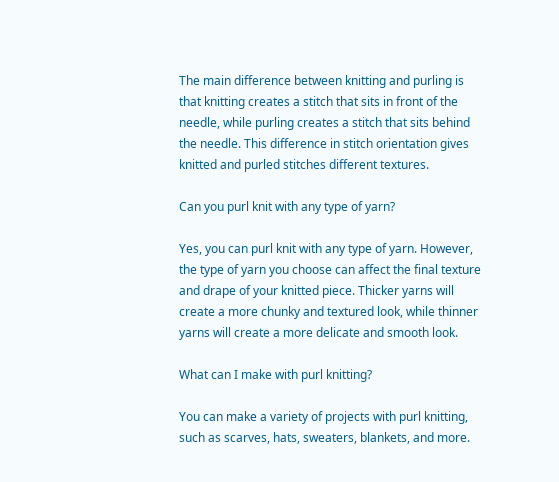The main difference between knitting and purling is that knitting creates a stitch that sits in front of the needle, while purling creates a stitch that sits behind the needle. This difference in stitch orientation gives knitted and purled stitches different textures.

Can you purl knit with any type of yarn?

Yes, you can purl knit with any type of yarn. However, the type of yarn you choose can affect the final texture and drape of your knitted piece. Thicker yarns will create a more chunky and textured look, while thinner yarns will create a more delicate and smooth look.

What can I make with purl knitting?

You can make a variety of projects with purl knitting, such as scarves, hats, sweaters, blankets, and more.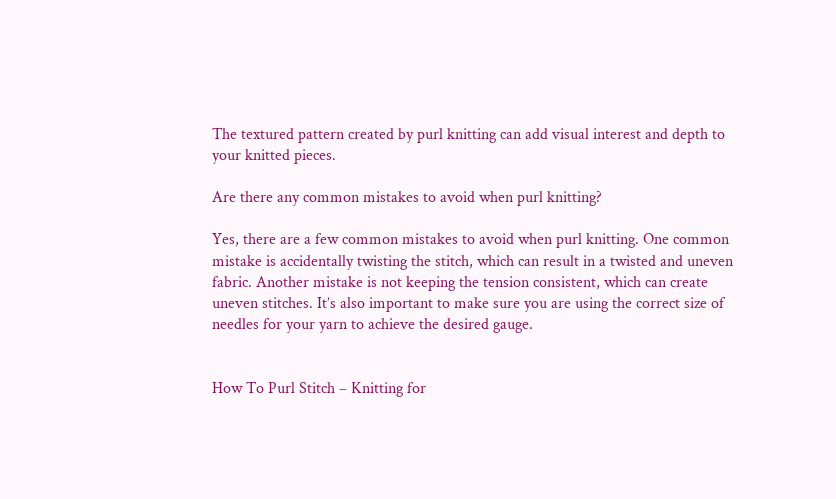The textured pattern created by purl knitting can add visual interest and depth to your knitted pieces.

Are there any common mistakes to avoid when purl knitting?

Yes, there are a few common mistakes to avoid when purl knitting. One common mistake is accidentally twisting the stitch, which can result in a twisted and uneven fabric. Another mistake is not keeping the tension consistent, which can create uneven stitches. It’s also important to make sure you are using the correct size of needles for your yarn to achieve the desired gauge.


How To Purl Stitch – Knitting for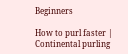Beginners

How to purl faster | Continental purling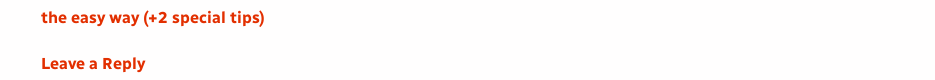the easy way (+2 special tips)

Leave a Reply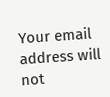Your email address will not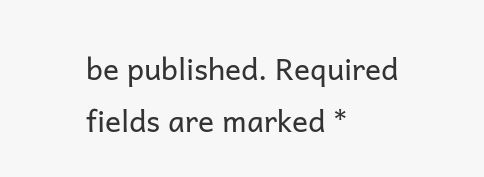be published. Required fields are marked *